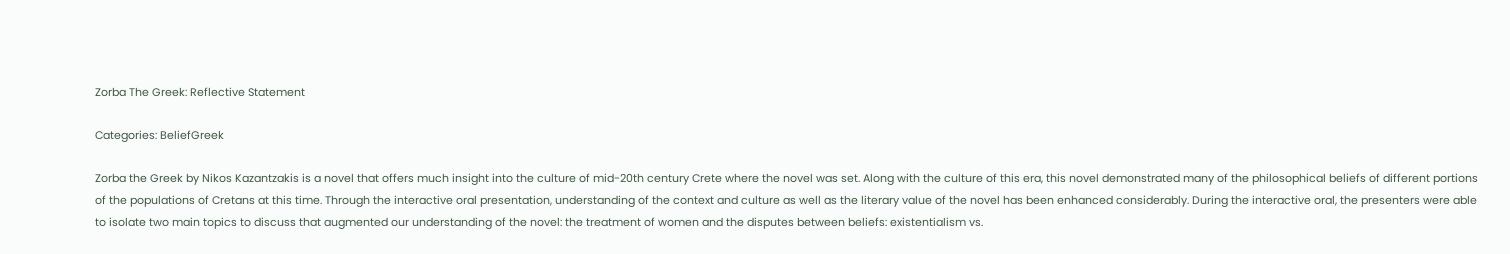Zorba The Greek: Reflective Statement

Categories: BeliefGreek

Zorba the Greek by Nikos Kazantzakis is a novel that offers much insight into the culture of mid-20th century Crete where the novel was set. Along with the culture of this era, this novel demonstrated many of the philosophical beliefs of different portions of the populations of Cretans at this time. Through the interactive oral presentation, understanding of the context and culture as well as the literary value of the novel has been enhanced considerably. During the interactive oral, the presenters were able to isolate two main topics to discuss that augmented our understanding of the novel: the treatment of women and the disputes between beliefs: existentialism vs.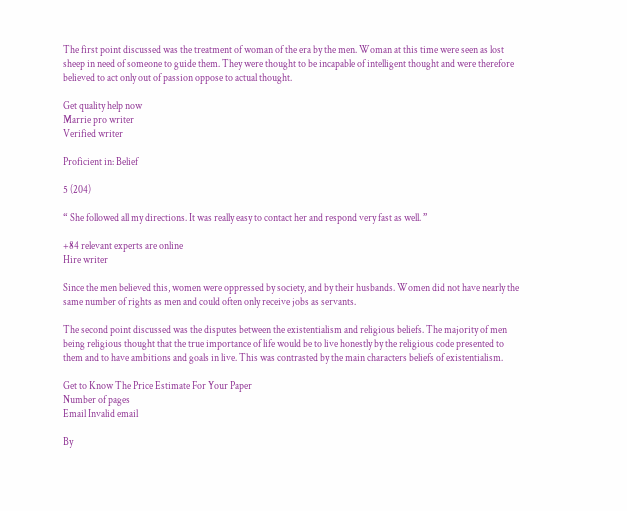The first point discussed was the treatment of woman of the era by the men. Woman at this time were seen as lost sheep in need of someone to guide them. They were thought to be incapable of intelligent thought and were therefore believed to act only out of passion oppose to actual thought.

Get quality help now
Marrie pro writer
Verified writer

Proficient in: Belief

5 (204)

“ She followed all my directions. It was really easy to contact her and respond very fast as well. ”

+84 relevant experts are online
Hire writer

Since the men believed this, women were oppressed by society, and by their husbands. Women did not have nearly the same number of rights as men and could often only receive jobs as servants.

The second point discussed was the disputes between the existentialism and religious beliefs. The majority of men being religious thought that the true importance of life would be to live honestly by the religious code presented to them and to have ambitions and goals in live. This was contrasted by the main characters beliefs of existentialism.

Get to Know The Price Estimate For Your Paper
Number of pages
Email Invalid email

By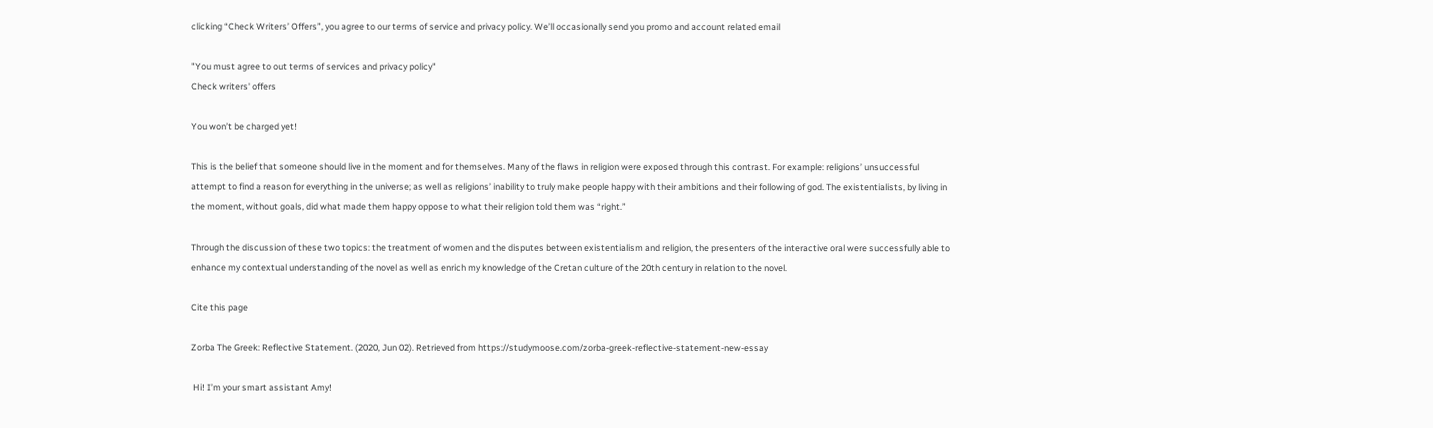clicking “Check Writers’ Offers”, you agree to our terms of service and privacy policy. We’ll occasionally send you promo and account related email

"You must agree to out terms of services and privacy policy"
Check writers' offers

You won’t be charged yet!

This is the belief that someone should live in the moment and for themselves. Many of the flaws in religion were exposed through this contrast. For example: religions’ unsuccessful attempt to find a reason for everything in the universe; as well as religions’ inability to truly make people happy with their ambitions and their following of god. The existentialists, by living in the moment, without goals, did what made them happy oppose to what their religion told them was “right.”

Through the discussion of these two topics: the treatment of women and the disputes between existentialism and religion, the presenters of the interactive oral were successfully able to enhance my contextual understanding of the novel as well as enrich my knowledge of the Cretan culture of the 20th century in relation to the novel.

Cite this page

Zorba The Greek: Reflective Statement. (2020, Jun 02). Retrieved from https://studymoose.com/zorba-greek-reflective-statement-new-essay

 Hi! I’m your smart assistant Amy!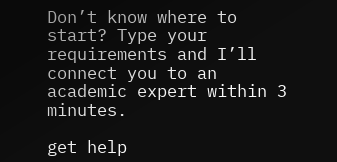Don’t know where to start? Type your requirements and I’ll connect you to an academic expert within 3 minutes.

get help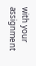with your assignment